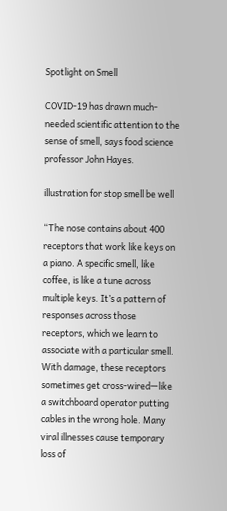Spotlight on Smell

COVID-19 has drawn much-needed scientific attention to the sense of smell, says food science professor John Hayes.

illustration for stop smell be well

“The nose contains about 400 receptors that work like keys on a piano. A specific smell, like coffee, is like a tune across multiple keys. It’s a pattern of responses across those receptors, which we learn to associate with a particular smell. With damage, these receptors sometimes get cross-wired—like a switchboard operator putting cables in the wrong hole. Many viral illnesses cause temporary loss of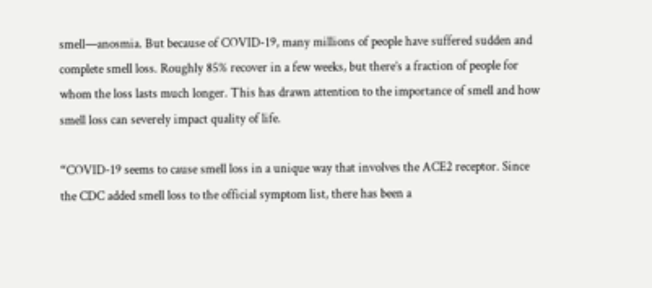smell—anosmia. But because of COVID-19, many millions of people have suffered sudden and complete smell loss. Roughly 85% recover in a few weeks, but there’s a fraction of people for whom the loss lasts much longer. This has drawn attention to the importance of smell and how smell loss can severely impact quality of life.

“COVID-19 seems to cause smell loss in a unique way that involves the ACE2 receptor. Since the CDC added smell loss to the official symptom list, there has been a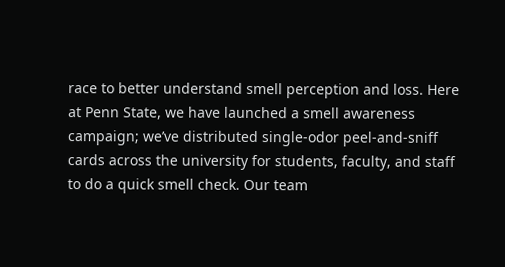race to better understand smell perception and loss. Here at Penn State, we have launched a smell awareness campaign; we’ve distributed single-odor peel-and-sniff cards across the university for students, faculty, and staff to do a quick smell check. Our team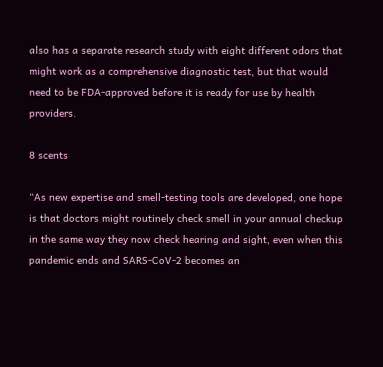also has a separate research study with eight different odors that might work as a comprehensive diagnostic test, but that would need to be FDA-approved before it is ready for use by health providers.

8 scents

“As new expertise and smell-testing tools are developed, one hope is that doctors might routinely check smell in your annual checkup in the same way they now check hearing and sight, even when this pandemic ends and SARS-CoV-2 becomes an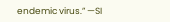endemic virus.” —SI